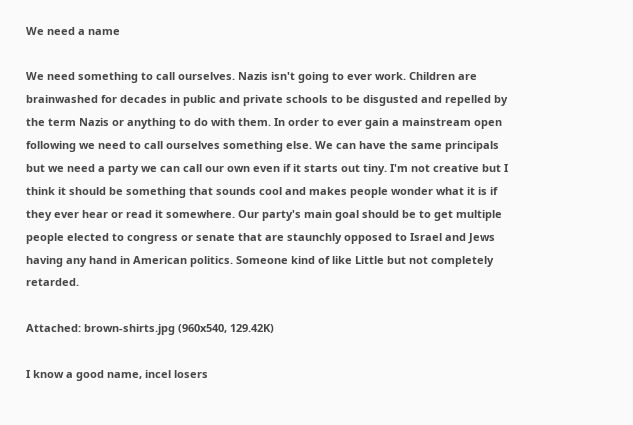We need a name

We need something to call ourselves. Nazis isn't going to ever work. Children are brainwashed for decades in public and private schools to be disgusted and repelled by the term Nazis or anything to do with them. In order to ever gain a mainstream open following we need to call ourselves something else. We can have the same principals but we need a party we can call our own even if it starts out tiny. I'm not creative but I think it should be something that sounds cool and makes people wonder what it is if they ever hear or read it somewhere. Our party's main goal should be to get multiple people elected to congress or senate that are staunchly opposed to Israel and Jews having any hand in American politics. Someone kind of like Little but not completely retarded.

Attached: brown-shirts.jpg (960x540, 129.42K)

I know a good name, incel losers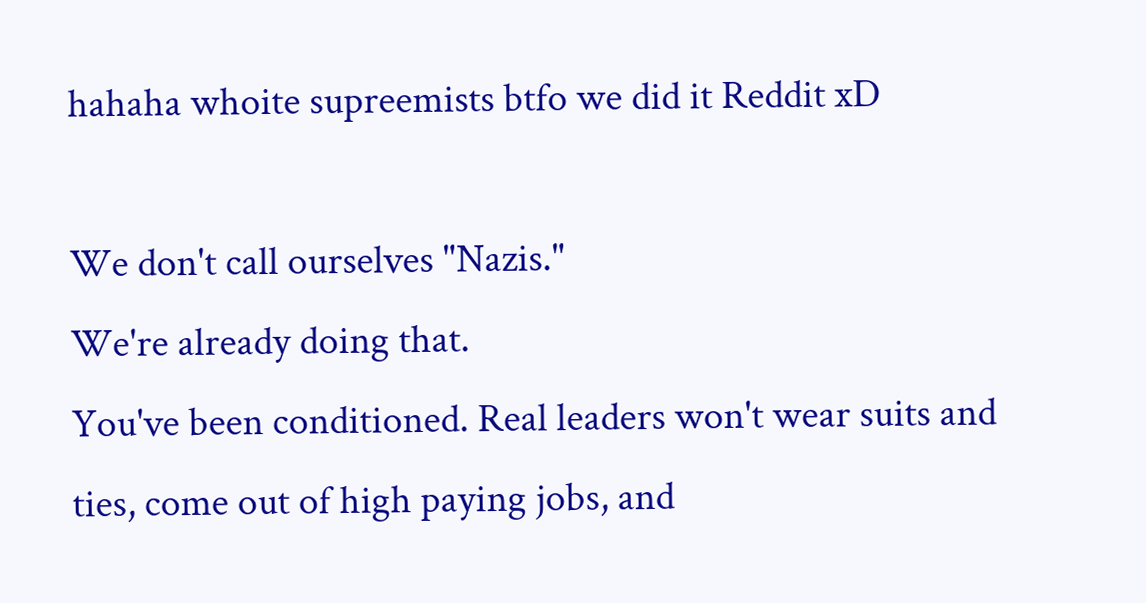hahaha whoite supreemists btfo we did it Reddit xD

We don't call ourselves "Nazis."
We're already doing that.
You've been conditioned. Real leaders won't wear suits and ties, come out of high paying jobs, and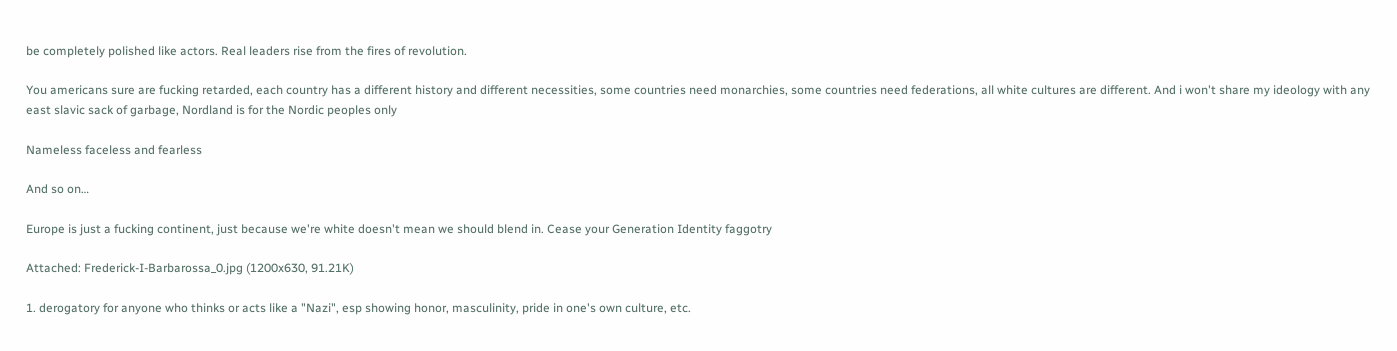be completely polished like actors. Real leaders rise from the fires of revolution.

You americans sure are fucking retarded, each country has a different history and different necessities, some countries need monarchies, some countries need federations, all white cultures are different. And i won't share my ideology with any east slavic sack of garbage, Nordland is for the Nordic peoples only

Nameless faceless and fearless

And so on…

Europe is just a fucking continent, just because we're white doesn't mean we should blend in. Cease your Generation Identity faggotry

Attached: Frederick-I-Barbarossa_0.jpg (1200x630, 91.21K)

1. derogatory for anyone who thinks or acts like a "Nazi", esp showing honor, masculinity, pride in one's own culture, etc.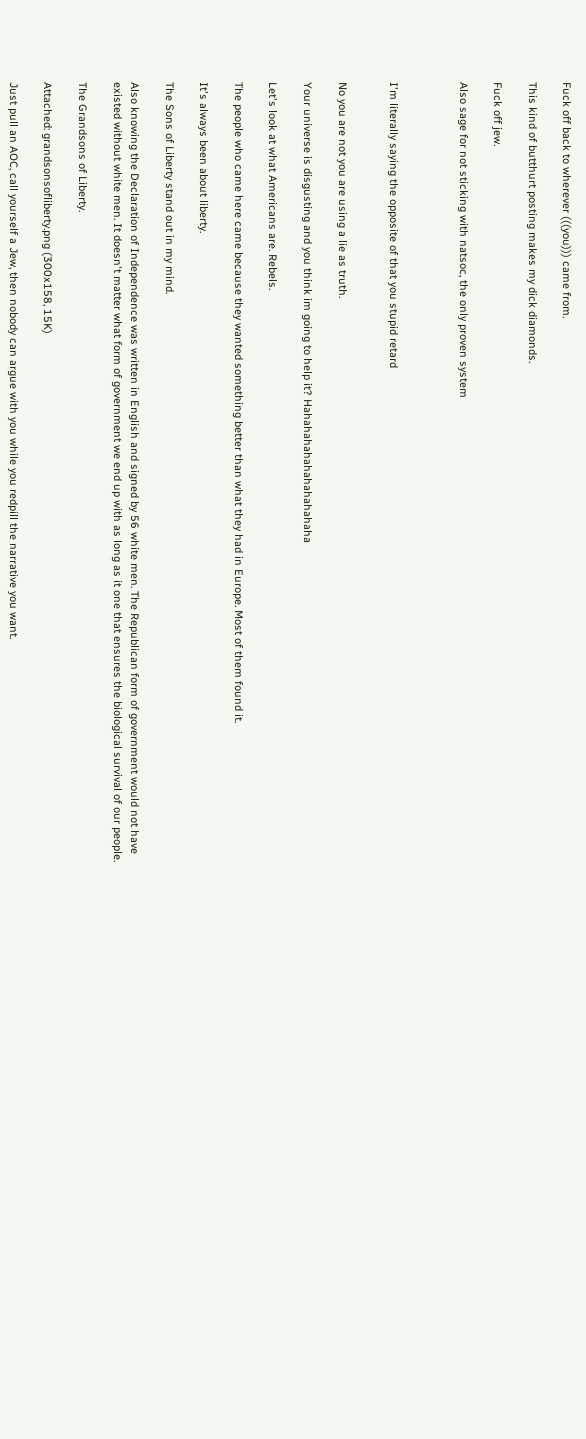Fuck off back to wherever (((you))) came from.

This kind of butthurt posting makes my dick diamonds.

Fuck off jew.

Also sage for not sticking with natsoc, the only proven system



I'm literally saying the opposite of that you stupid retard


No you are not you are using a lie as truth.

Your universe is disgusting and you think im going to help it? Hahahahahahahahahahaha

Let's look at what Americans are. Rebels.

The people who came here came because they wanted something better than what they had in Europe. Most of them found it.

It's always been about liberty.

The Sons of Liberty stand out in my mind.

Also knowing the Declaration of Independence was written in English and signed by 56 white men. The Republican form of government would not have existed without white men. It doesn't matter what form of government we end up with as long as it one that ensures the biological survival of our people.

The Grandsons of Liberty.

Attached: grandsonsofliberty.png (300x158, 15K)

Just pull an AOC, call yourself a Jew, then nobody can argue with you while you redpill the narrative you want.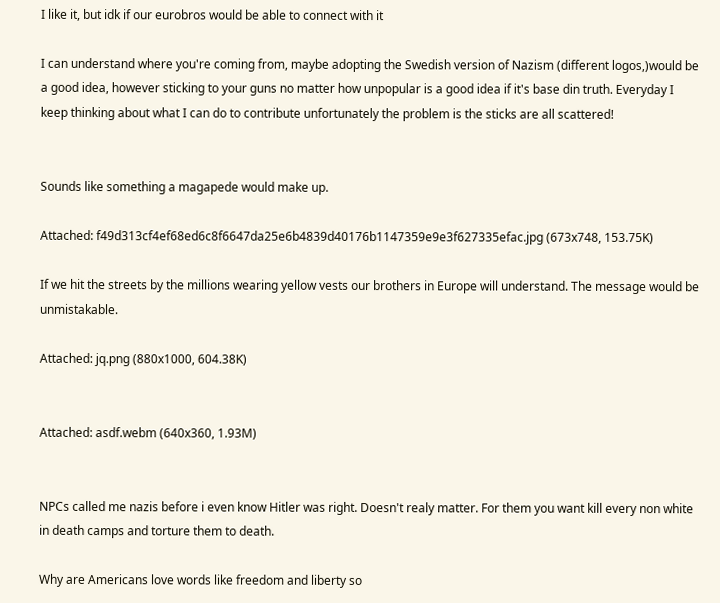I like it, but idk if our eurobros would be able to connect with it

I can understand where you're coming from, maybe adopting the Swedish version of Nazism (different logos,)would be a good idea, however sticking to your guns no matter how unpopular is a good idea if it's base din truth. Everyday I keep thinking about what I can do to contribute unfortunately the problem is the sticks are all scattered!


Sounds like something a magapede would make up.

Attached: f49d313cf4ef68ed6c8f6647da25e6b4839d40176b1147359e9e3f627335efac.jpg (673x748, 153.75K)

If we hit the streets by the millions wearing yellow vests our brothers in Europe will understand. The message would be unmistakable.

Attached: jq.png (880x1000, 604.38K)


Attached: asdf.webm (640x360, 1.93M)


NPCs called me nazis before i even know Hitler was right. Doesn't realy matter. For them you want kill every non white in death camps and torture them to death.

Why are Americans love words like freedom and liberty so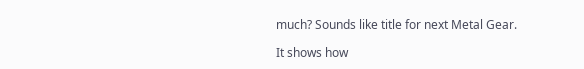much? Sounds like title for next Metal Gear.

It shows how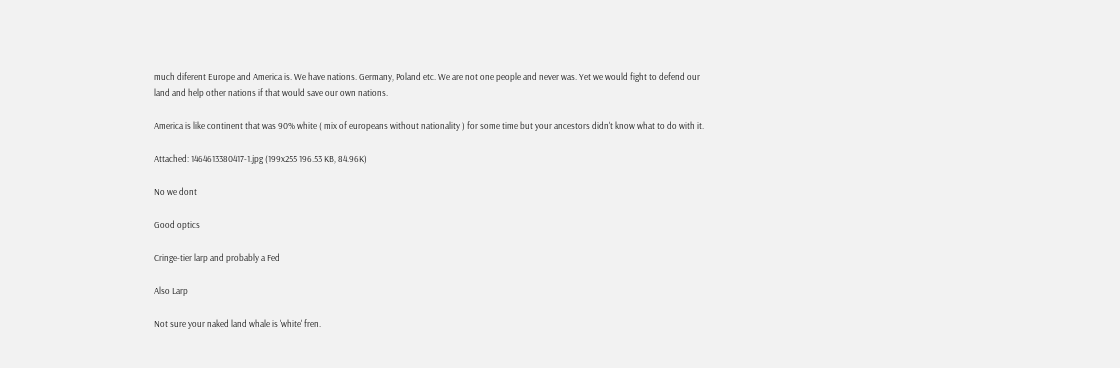much diferent Europe and America is. We have nations. Germany, Poland etc. We are not one people and never was. Yet we would fight to defend our land and help other nations if that would save our own nations.

America is like continent that was 90% white ( mix of europeans without nationality ) for some time but your ancestors didn't know what to do with it.

Attached: 1464613380417-1.jpg (199x255 196.53 KB, 84.96K)

No we dont

Good optics

Cringe-tier larp and probably a Fed

Also Larp

Not sure your naked land whale is 'white' fren.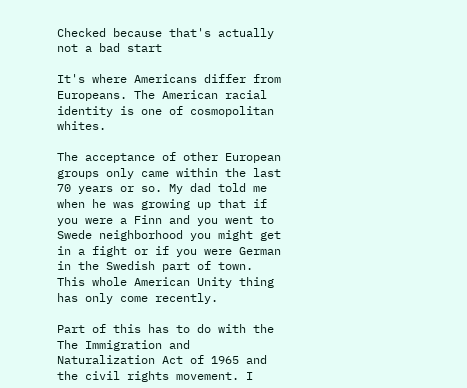Checked because that's actually not a bad start

It's where Americans differ from Europeans. The American racial identity is one of cosmopolitan whites.

The acceptance of other European groups only came within the last 70 years or so. My dad told me when he was growing up that if you were a Finn and you went to Swede neighborhood you might get in a fight or if you were German in the Swedish part of town. This whole American Unity thing has only come recently.

Part of this has to do with the The Immigration and Naturalization Act of 1965 and the civil rights movement. I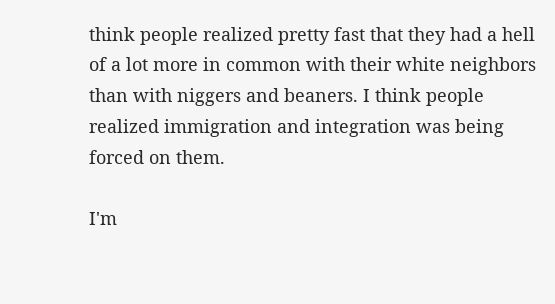think people realized pretty fast that they had a hell of a lot more in common with their white neighbors than with niggers and beaners. I think people realized immigration and integration was being forced on them.

I'm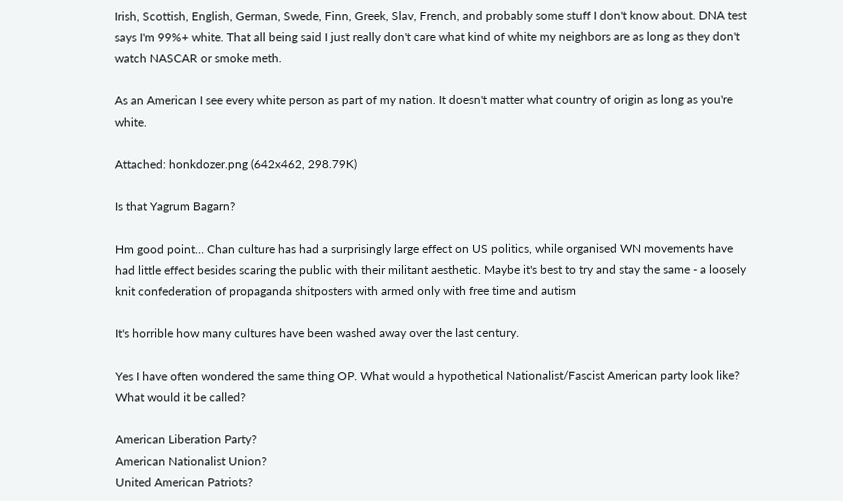Irish, Scottish, English, German, Swede, Finn, Greek, Slav, French, and probably some stuff I don't know about. DNA test says I'm 99%+ white. That all being said I just really don't care what kind of white my neighbors are as long as they don't watch NASCAR or smoke meth.

As an American I see every white person as part of my nation. It doesn't matter what country of origin as long as you're white.

Attached: honkdozer.png (642x462, 298.79K)

Is that Yagrum Bagarn?

Hm good point… Chan culture has had a surprisingly large effect on US politics, while organised WN movements have had little effect besides scaring the public with their militant aesthetic. Maybe it's best to try and stay the same - a loosely knit confederation of propaganda shitposters with armed only with free time and autism

It's horrible how many cultures have been washed away over the last century.

Yes I have often wondered the same thing OP. What would a hypothetical Nationalist/Fascist American party look like? What would it be called?

American Liberation Party?
American Nationalist Union?
United American Patriots?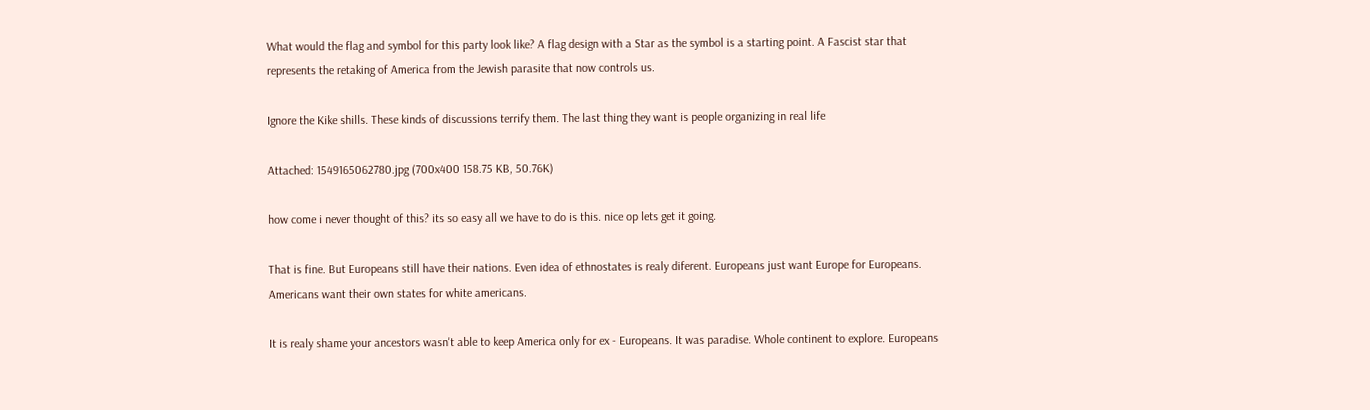What would the flag and symbol for this party look like? A flag design with a Star as the symbol is a starting point. A Fascist star that represents the retaking of America from the Jewish parasite that now controls us.

Ignore the Kike shills. These kinds of discussions terrify them. The last thing they want is people organizing in real life

Attached: 1549165062780.jpg (700x400 158.75 KB, 50.76K)

how come i never thought of this? its so easy all we have to do is this. nice op lets get it going.

That is fine. But Europeans still have their nations. Even idea of ethnostates is realy diferent. Europeans just want Europe for Europeans. Americans want their own states for white americans.

It is realy shame your ancestors wasn't able to keep America only for ex - Europeans. It was paradise. Whole continent to explore. Europeans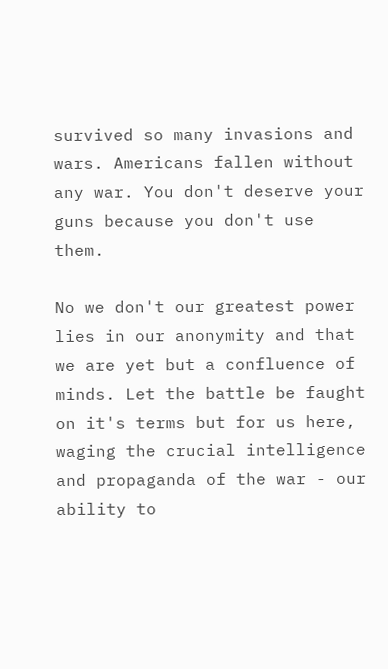survived so many invasions and wars. Americans fallen without any war. You don't deserve your guns because you don't use them.

No we don't our greatest power lies in our anonymity and that we are yet but a confluence of minds. Let the battle be faught on it's terms but for us here, waging the crucial intelligence and propaganda of the war - our ability to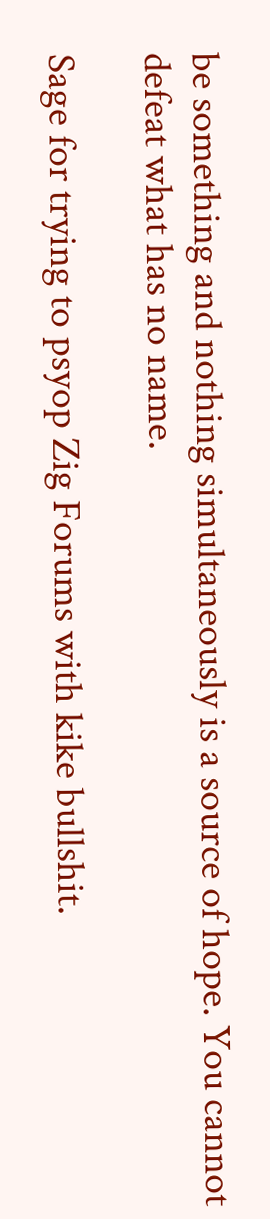be something and nothing simultaneously is a source of hope. You cannot defeat what has no name.

Sage for trying to psyop Zig Forums with kike bullshit.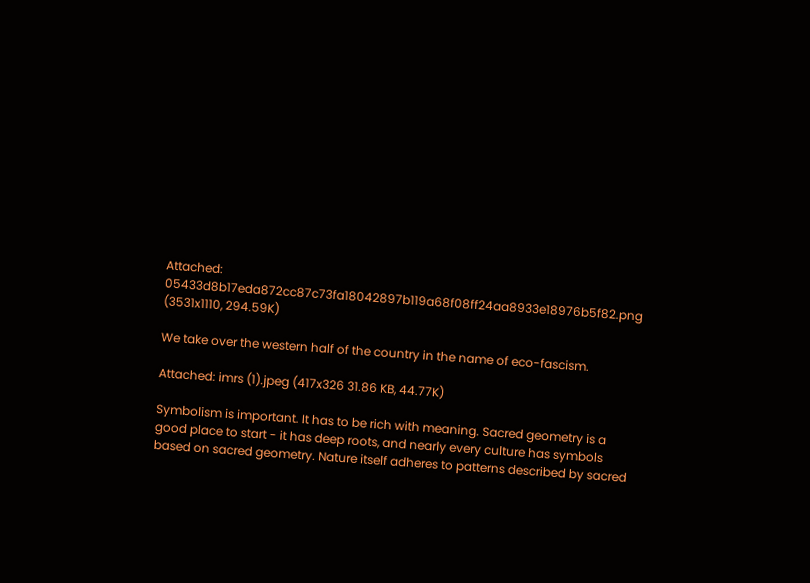Attached: 05433d8b17eda872cc87c73fa18042897b119a68f08ff24aa8933e18976b5f82.png (3531x1110, 294.59K)

We take over the western half of the country in the name of eco-fascism.

Attached: imrs (1).jpeg (417x326 31.86 KB, 44.77K)

Symbolism is important. It has to be rich with meaning. Sacred geometry is a good place to start - it has deep roots, and nearly every culture has symbols based on sacred geometry. Nature itself adheres to patterns described by sacred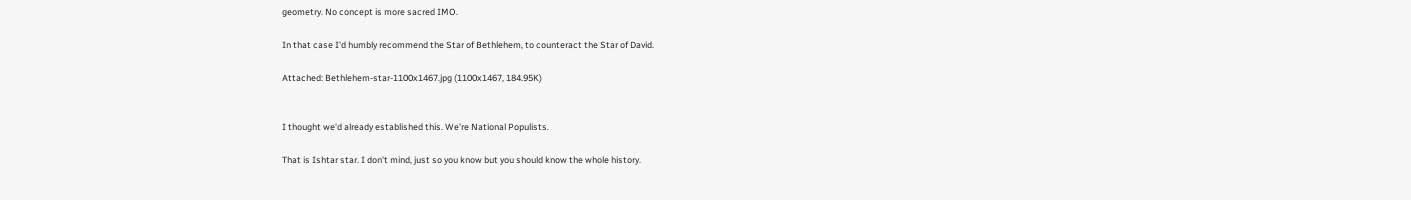geometry. No concept is more sacred IMO.

In that case I'd humbly recommend the Star of Bethlehem, to counteract the Star of David.

Attached: Bethlehem-star-1100x1467.jpg (1100x1467, 184.95K)


I thought we'd already established this. We're National Populists.

That is Ishtar star. I don't mind, just so you know but you should know the whole history.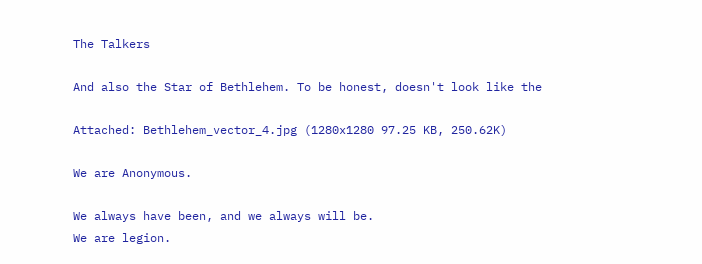The Talkers

And also the Star of Bethlehem. To be honest, doesn't look like the

Attached: Bethlehem_vector_4.jpg (1280x1280 97.25 KB, 250.62K)

We are Anonymous.

We always have been, and we always will be.
We are legion.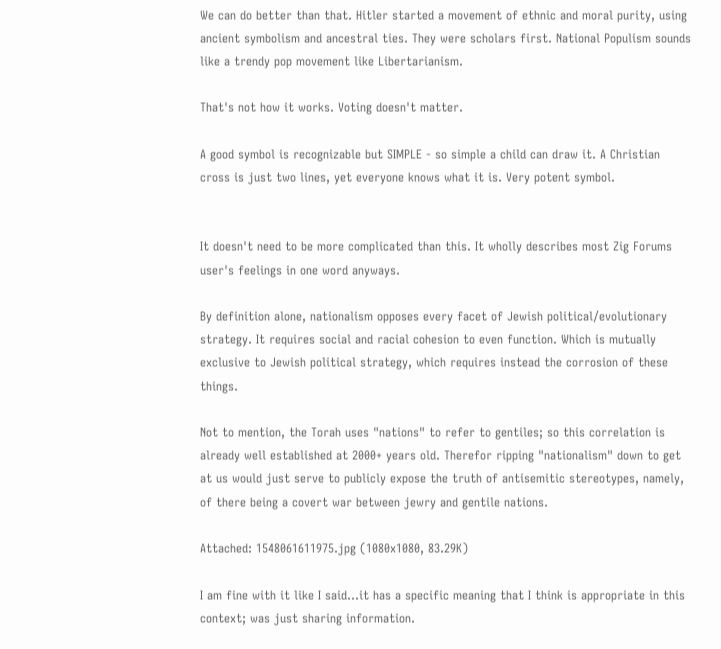We can do better than that. Hitler started a movement of ethnic and moral purity, using ancient symbolism and ancestral ties. They were scholars first. National Populism sounds like a trendy pop movement like Libertarianism.

That's not how it works. Voting doesn't matter.

A good symbol is recognizable but SIMPLE - so simple a child can draw it. A Christian cross is just two lines, yet everyone knows what it is. Very potent symbol.


It doesn't need to be more complicated than this. It wholly describes most Zig Forums user's feelings in one word anyways.

By definition alone, nationalism opposes every facet of Jewish political/evolutionary strategy. It requires social and racial cohesion to even function. Which is mutually exclusive to Jewish political strategy, which requires instead the corrosion of these things.

Not to mention, the Torah uses "nations" to refer to gentiles; so this correlation is already well established at 2000+ years old. Therefor ripping "nationalism" down to get at us would just serve to publicly expose the truth of antisemitic stereotypes, namely, of there being a covert war between jewry and gentile nations.

Attached: 1548061611975.jpg (1080x1080, 83.29K)

I am fine with it like I said…it has a specific meaning that I think is appropriate in this context; was just sharing information.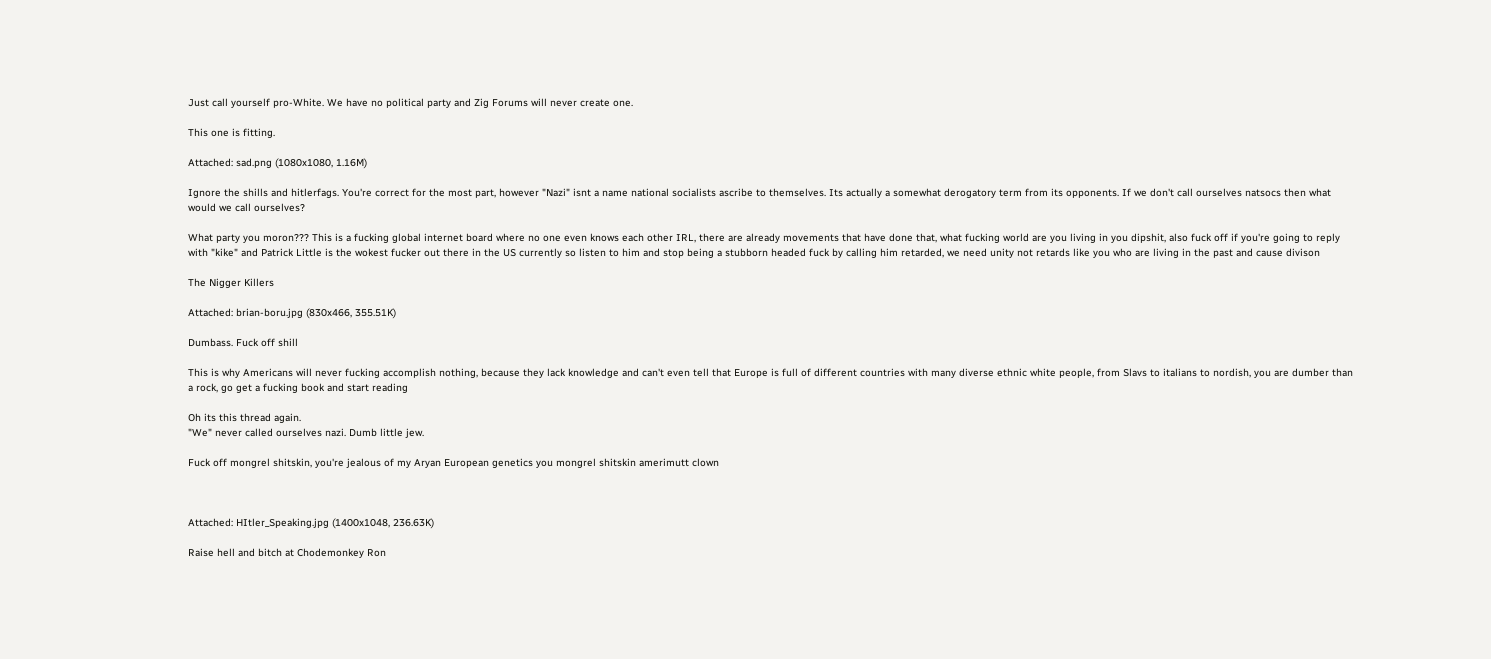Just call yourself pro-White. We have no political party and Zig Forums will never create one.

This one is fitting.

Attached: sad.png (1080x1080, 1.16M)

Ignore the shills and hitlerfags. You're correct for the most part, however "Nazi" isnt a name national socialists ascribe to themselves. Its actually a somewhat derogatory term from its opponents. If we don't call ourselves natsocs then what would we call ourselves?

What party you moron??? This is a fucking global internet board where no one even knows each other IRL, there are already movements that have done that, what fucking world are you living in you dipshit, also fuck off if you're going to reply with "kike" and Patrick Little is the wokest fucker out there in the US currently so listen to him and stop being a stubborn headed fuck by calling him retarded, we need unity not retards like you who are living in the past and cause divison

The Nigger Killers

Attached: brian-boru.jpg (830x466, 355.51K)

Dumbass. Fuck off shill

This is why Americans will never fucking accomplish nothing, because they lack knowledge and can't even tell that Europe is full of different countries with many diverse ethnic white people, from Slavs to italians to nordish, you are dumber than a rock, go get a fucking book and start reading

Oh its this thread again.
"We" never called ourselves nazi. Dumb little jew.

Fuck off mongrel shitskin, you're jealous of my Aryan European genetics you mongrel shitskin amerimutt clown



Attached: HItler_Speaking.jpg (1400x1048, 236.63K)

Raise hell and bitch at Chodemonkey Ron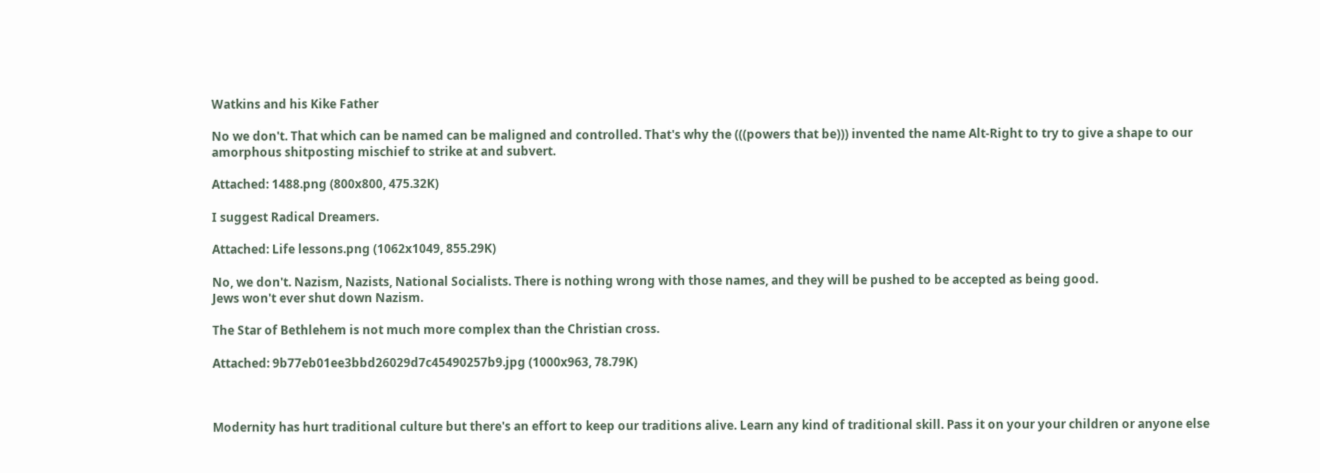Watkins and his Kike Father

No we don't. That which can be named can be maligned and controlled. That's why the (((powers that be))) invented the name Alt-Right to try to give a shape to our amorphous shitposting mischief to strike at and subvert.

Attached: 1488.png (800x800, 475.32K)

I suggest Radical Dreamers.

Attached: Life lessons.png (1062x1049, 855.29K)

No, we don't. Nazism, Nazists, National Socialists. There is nothing wrong with those names, and they will be pushed to be accepted as being good.
Jews won't ever shut down Nazism.

The Star of Bethlehem is not much more complex than the Christian cross.

Attached: 9b77eb01ee3bbd26029d7c45490257b9.jpg (1000x963, 78.79K)



Modernity has hurt traditional culture but there's an effort to keep our traditions alive. Learn any kind of traditional skill. Pass it on your your children or anyone else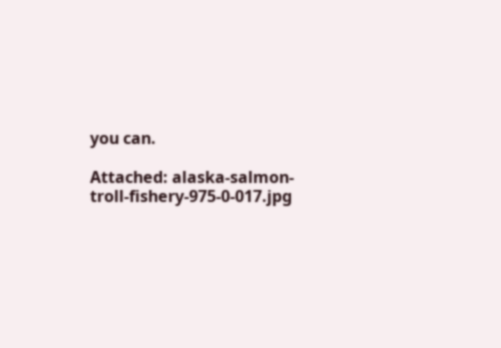you can.

Attached: alaska-salmon-troll-fishery-975-0-017.jpg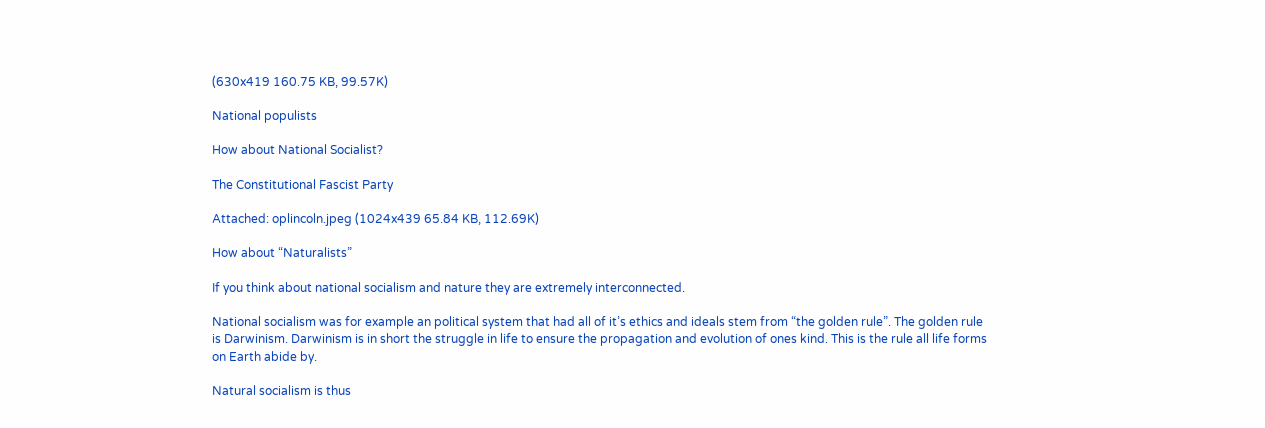(630x419 160.75 KB, 99.57K)

National populists

How about National Socialist?

The Constitutional Fascist Party

Attached: oplincoln.jpeg (1024x439 65.84 KB, 112.69K)

How about “Naturalists”

If you think about national socialism and nature they are extremely interconnected.

National socialism was for example an political system that had all of it’s ethics and ideals stem from “the golden rule”. The golden rule is Darwinism. Darwinism is in short the struggle in life to ensure the propagation and evolution of ones kind. This is the rule all life forms on Earth abide by.

Natural socialism is thus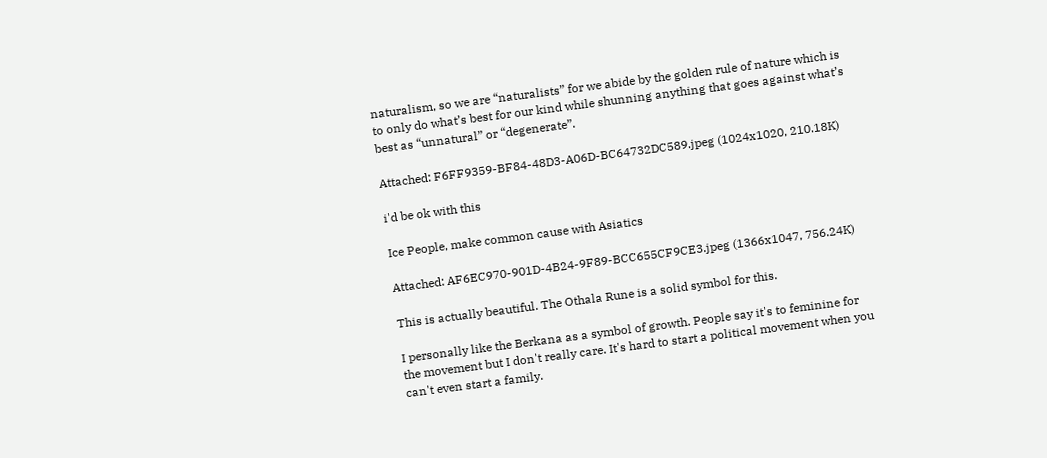naturalism, so we are “naturalists” for we abide by the golden rule of nature which is to only do what’s best for our kind while shunning anything that goes against what’s best as “unnatural” or “degenerate”.

Attached: F6FF9359-BF84-48D3-A06D-BC64732DC589.jpeg (1024x1020, 210.18K)

i'd be ok with this

Ice People, make common cause with Asiatics

Attached: AF6EC970-901D-4B24-9F89-BCC655CF9CE3.jpeg (1366x1047, 756.24K)

This is actually beautiful. The Othala Rune is a solid symbol for this.

I personally like the Berkana as a symbol of growth. People say it's to feminine for the movement but I don't really care. It's hard to start a political movement when you can't even start a family.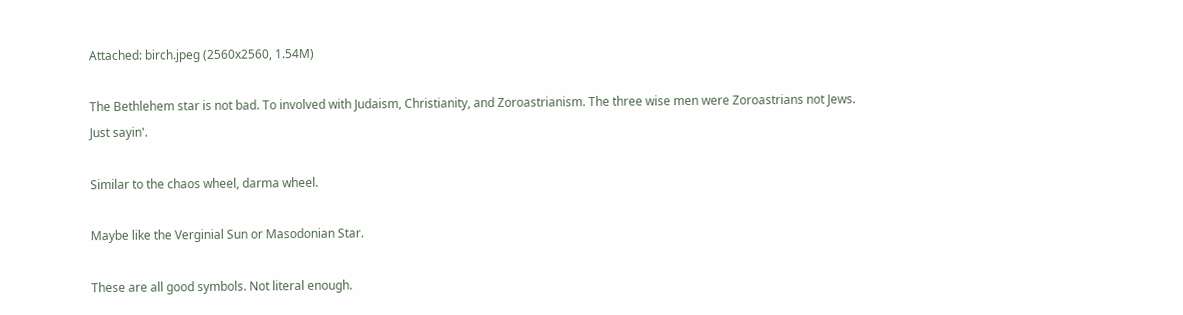Attached: birch.jpeg (2560x2560, 1.54M)

The Bethlehem star is not bad. To involved with Judaism, Christianity, and Zoroastrianism. The three wise men were Zoroastrians not Jews. Just sayin'.

Similar to the chaos wheel, darma wheel.

Maybe like the Verginial Sun or Masodonian Star.

These are all good symbols. Not literal enough.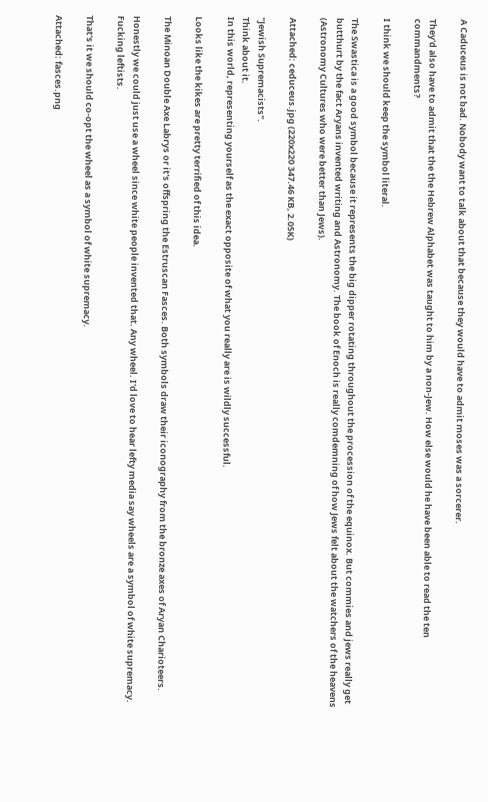A Caduceus is not bad. Nobody want to talk about that because they would have to admit moses was a sorcerer.

They'd also have to admit that the the Hebrew Alphabet was taught to him by a non-Jew. How else would he have been able to read the ten commandments?

I think we should keep the symbol literal.

The Swastica is a good symbol because it represents the big dipper rotating throughout the procession of the equinox. But commies and jews really get butthurt by the fact Aryans invented writing and Astronomy. The book of Enoch is really comdemning of how Jews felt about the watchers of the heavens (Astronomy Cultures who were better than Jews).

Attached: ceduceus.jpg (220x220 347.46 KB, 2.05K)

"Jewish Supremacists".
Think about it.
In this world, representing yourself as the exact opposite of what you really are is wildly successful.

Looks like the kikes are pretty terrified of this idea.

The Minoan Double Axe Labrys or it's offspring the Estruscan Fasces. Both symbols draw their iconography from the bronze axes of Aryan Charioteers.

Honestly we could just use a wheel since white people invented that. Any wheel. I'd love to hear lefty media say wheels are a symbol of white supremacy. Fucking leftists.

That's it we should co-opt the wheel as a symbol of white supremacy.

Attached: fasces.png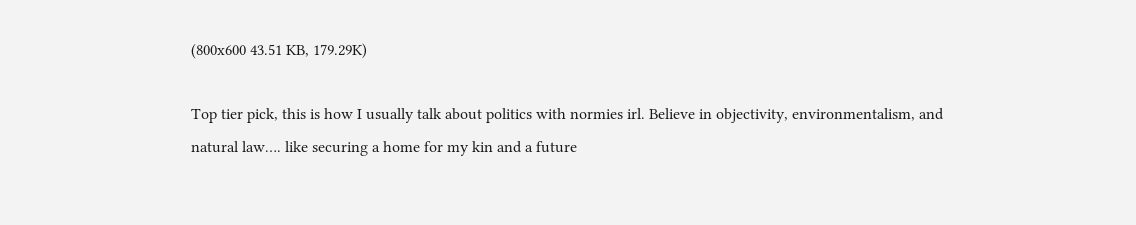(800x600 43.51 KB, 179.29K)

Top tier pick, this is how I usually talk about politics with normies irl. Believe in objectivity, environmentalism, and natural law…. like securing a home for my kin and a future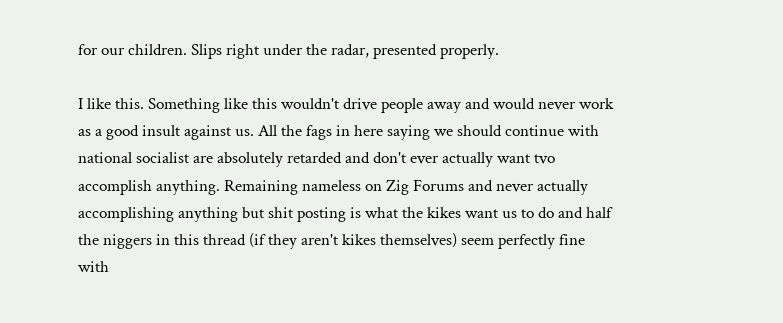for our children. Slips right under the radar, presented properly.

I like this. Something like this wouldn't drive people away and would never work as a good insult against us. All the fags in here saying we should continue with national socialist are absolutely retarded and don't ever actually want tvo accomplish anything. Remaining nameless on Zig Forums and never actually accomplishing anything but shit posting is what the kikes want us to do and half the niggers in this thread (if they aren't kikes themselves) seem perfectly fine with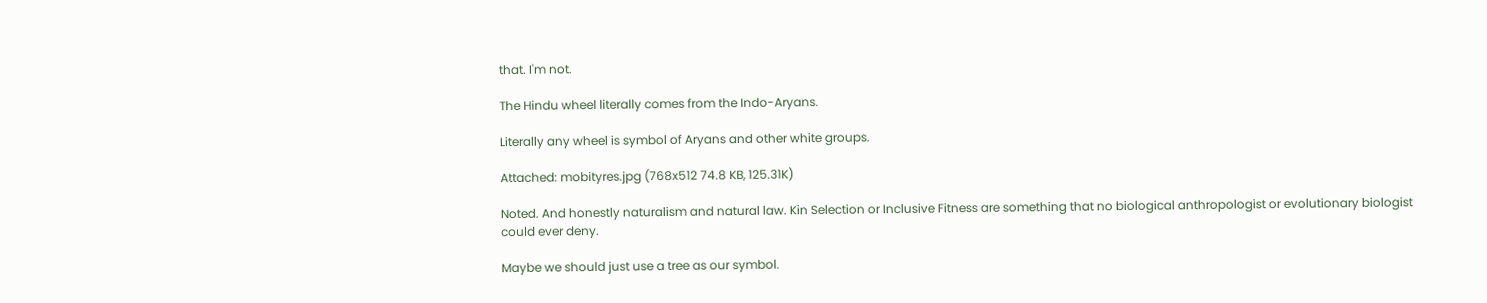that. I'm not.

The Hindu wheel literally comes from the Indo-Aryans.

Literally any wheel is symbol of Aryans and other white groups.

Attached: mobityres.jpg (768x512 74.8 KB, 125.31K)

Noted. And honestly naturalism and natural law. Kin Selection or Inclusive Fitness are something that no biological anthropologist or evolutionary biologist could ever deny.

Maybe we should just use a tree as our symbol.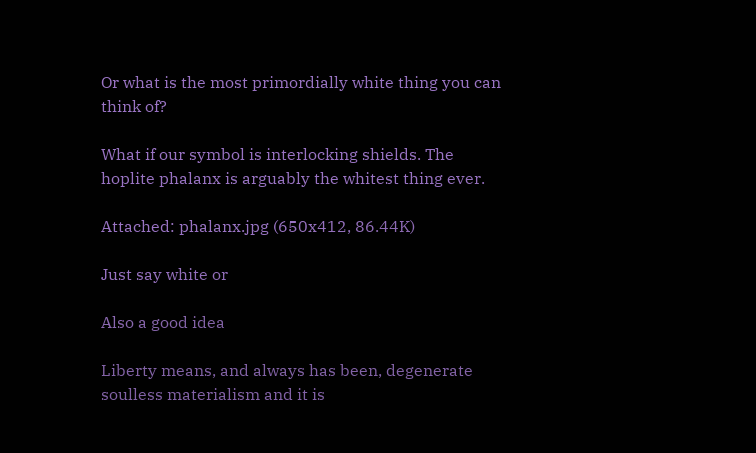Or what is the most primordially white thing you can think of?

What if our symbol is interlocking shields. The hoplite phalanx is arguably the whitest thing ever.

Attached: phalanx.jpg (650x412, 86.44K)

Just say white or

Also a good idea

Liberty means, and always has been, degenerate soulless materialism and it is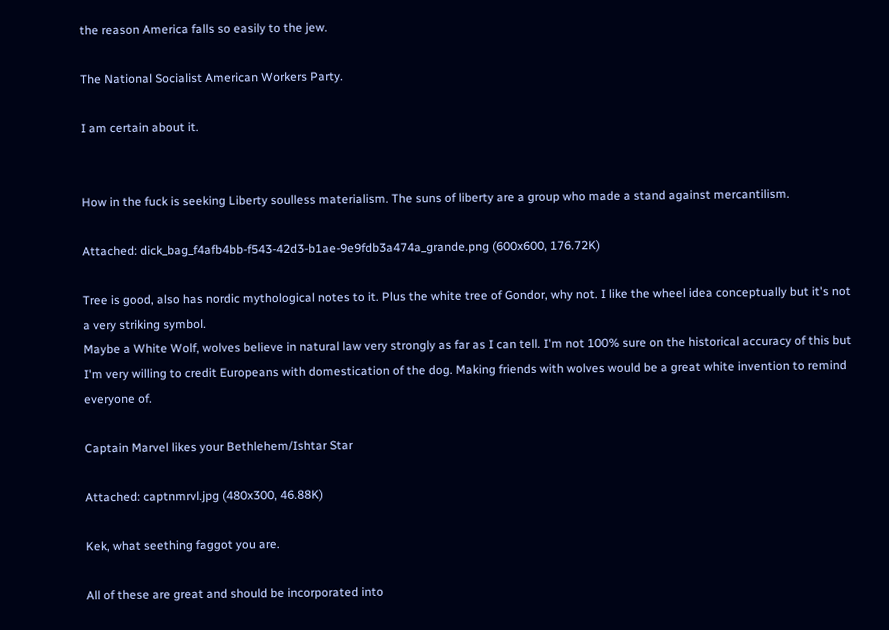the reason America falls so easily to the jew.

The National Socialist American Workers Party.

I am certain about it.


How in the fuck is seeking Liberty soulless materialism. The suns of liberty are a group who made a stand against mercantilism.

Attached: dick_bag_f4afb4bb-f543-42d3-b1ae-9e9fdb3a474a_grande.png (600x600, 176.72K)

Tree is good, also has nordic mythological notes to it. Plus the white tree of Gondor, why not. I like the wheel idea conceptually but it's not a very striking symbol.
Maybe a White Wolf, wolves believe in natural law very strongly as far as I can tell. I'm not 100% sure on the historical accuracy of this but I'm very willing to credit Europeans with domestication of the dog. Making friends with wolves would be a great white invention to remind everyone of.

Captain Marvel likes your Bethlehem/Ishtar Star

Attached: captnmrvl.jpg (480x300, 46.88K)

Kek, what seething faggot you are.

All of these are great and should be incorporated into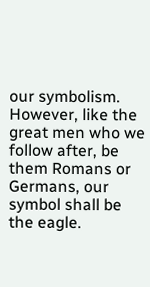our symbolism. However, like the great men who we follow after, be them Romans or Germans, our symbol shall be the eagle.